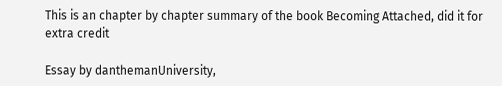This is an chapter by chapter summary of the book Becoming Attached, did it for extra credit

Essay by danthemanUniversity,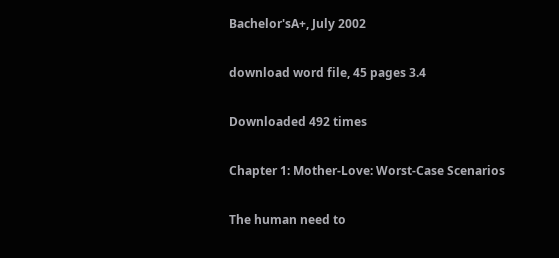Bachelor'sA+, July 2002

download word file, 45 pages 3.4

Downloaded 492 times

Chapter 1: Mother-Love: Worst-Case Scenarios

The human need to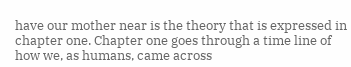have our mother near is the theory that is expressed in chapter one. Chapter one goes through a time line of how we, as humans, came across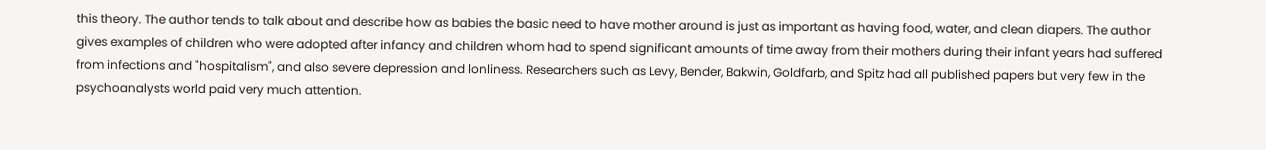this theory. The author tends to talk about and describe how as babies the basic need to have mother around is just as important as having food, water, and clean diapers. The author gives examples of children who were adopted after infancy and children whom had to spend significant amounts of time away from their mothers during their infant years had suffered from infections and "hospitalism", and also severe depression and lonliness. Researchers such as Levy, Bender, Bakwin, Goldfarb, and Spitz had all published papers but very few in the psychoanalysts world paid very much attention.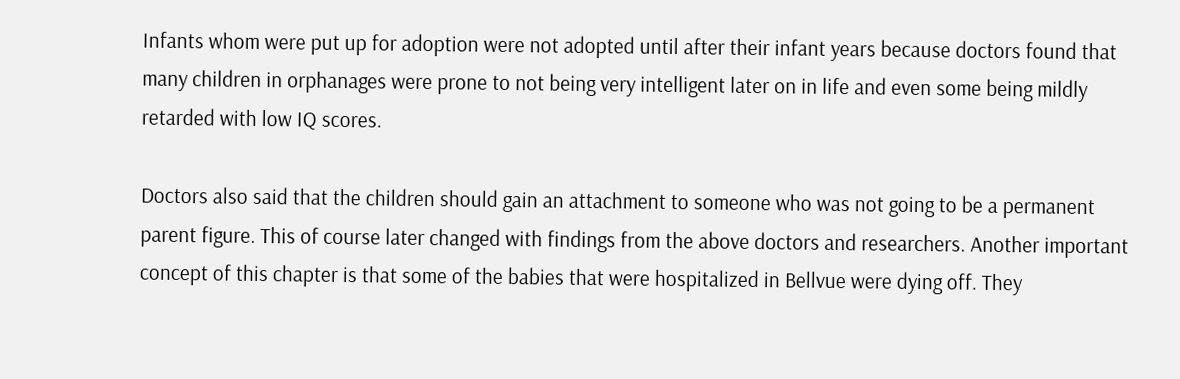Infants whom were put up for adoption were not adopted until after their infant years because doctors found that many children in orphanages were prone to not being very intelligent later on in life and even some being mildly retarded with low IQ scores.

Doctors also said that the children should gain an attachment to someone who was not going to be a permanent parent figure. This of course later changed with findings from the above doctors and researchers. Another important concept of this chapter is that some of the babies that were hospitalized in Bellvue were dying off. They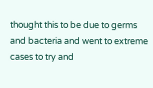thought this to be due to germs and bacteria and went to extreme cases to try and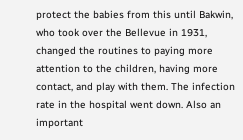protect the babies from this until Bakwin, who took over the Bellevue in 1931, changed the routines to paying more attention to the children, having more contact, and play with them. The infection rate in the hospital went down. Also an important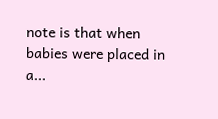note is that when babies were placed in a...